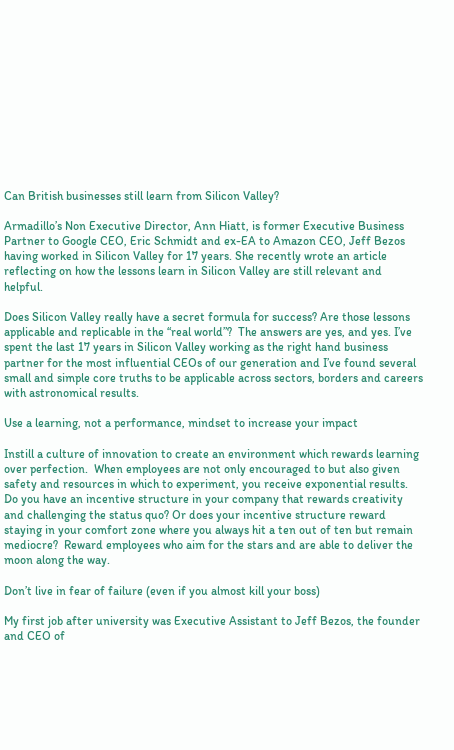Can British businesses still learn from Silicon Valley?

Armadillo’s Non Executive Director, Ann Hiatt, is former Executive Business Partner to Google CEO, Eric Schmidt and ex-EA to Amazon CEO, Jeff Bezos having worked in Silicon Valley for 17 years. She recently wrote an article reflecting on how the lessons learn in Silicon Valley are still relevant and helpful.

Does Silicon Valley really have a secret formula for success? Are those lessons applicable and replicable in the “real world”?  The answers are yes, and yes. I’ve spent the last 17 years in Silicon Valley working as the right hand business partner for the most influential CEOs of our generation and I’ve found several small and simple core truths to be applicable across sectors, borders and careers with astronomical results.

Use a learning, not a performance, mindset to increase your impact

Instill a culture of innovation to create an environment which rewards learning over perfection.  When employees are not only encouraged to but also given safety and resources in which to experiment, you receive exponential results.  Do you have an incentive structure in your company that rewards creativity and challenging the status quo? Or does your incentive structure reward staying in your comfort zone where you always hit a ten out of ten but remain mediocre?  Reward employees who aim for the stars and are able to deliver the moon along the way.

Don’t live in fear of failure (even if you almost kill your boss)

My first job after university was Executive Assistant to Jeff Bezos, the founder and CEO of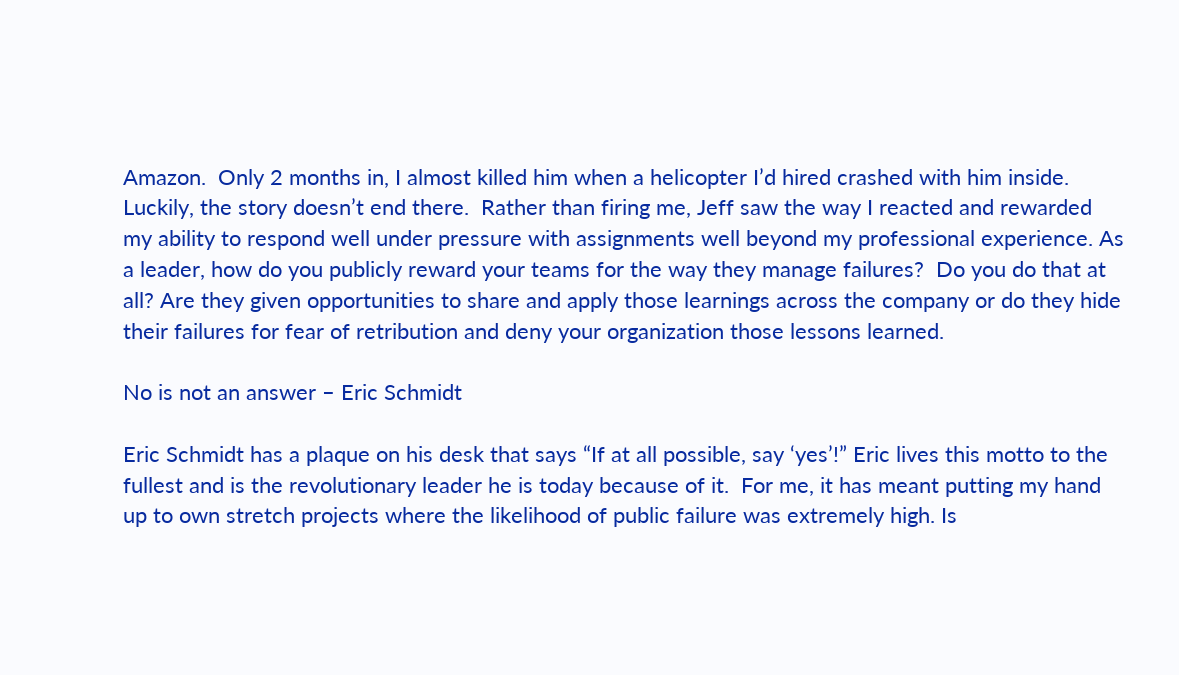Amazon.  Only 2 months in, I almost killed him when a helicopter I’d hired crashed with him inside. Luckily, the story doesn’t end there.  Rather than firing me, Jeff saw the way I reacted and rewarded my ability to respond well under pressure with assignments well beyond my professional experience. As a leader, how do you publicly reward your teams for the way they manage failures?  Do you do that at all? Are they given opportunities to share and apply those learnings across the company or do they hide their failures for fear of retribution and deny your organization those lessons learned.

No is not an answer – Eric Schmidt

Eric Schmidt has a plaque on his desk that says “If at all possible, say ‘yes’!” Eric lives this motto to the fullest and is the revolutionary leader he is today because of it.  For me, it has meant putting my hand up to own stretch projects where the likelihood of public failure was extremely high. Is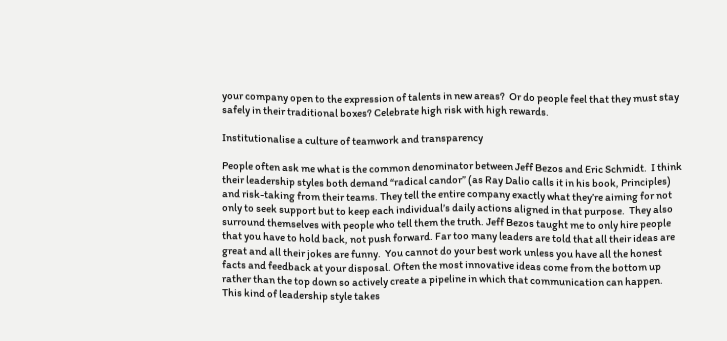your company open to the expression of talents in new areas?  Or do people feel that they must stay safely in their traditional boxes? Celebrate high risk with high rewards.

Institutionalise a culture of teamwork and transparency

People often ask me what is the common denominator between Jeff Bezos and Eric Schmidt.  I think their leadership styles both demand “radical candor” (as Ray Dalio calls it in his book, Principles) and risk-taking from their teams. They tell the entire company exactly what they’re aiming for not only to seek support but to keep each individual’s daily actions aligned in that purpose.  They also surround themselves with people who tell them the truth. Jeff Bezos taught me to only hire people that you have to hold back, not push forward. Far too many leaders are told that all their ideas are great and all their jokes are funny.  You cannot do your best work unless you have all the honest facts and feedback at your disposal. Often the most innovative ideas come from the bottom up rather than the top down so actively create a pipeline in which that communication can happen. This kind of leadership style takes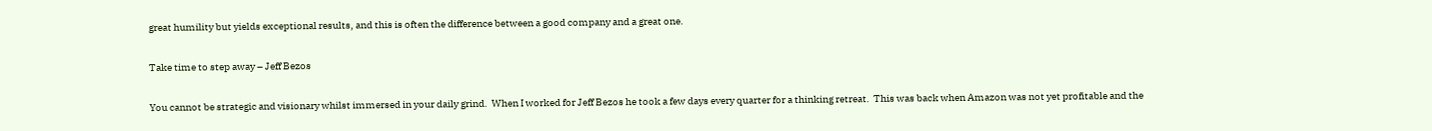great humility but yields exceptional results, and this is often the difference between a good company and a great one.

Take time to step away – Jeff Bezos

You cannot be strategic and visionary whilst immersed in your daily grind.  When I worked for Jeff Bezos he took a few days every quarter for a thinking retreat.  This was back when Amazon was not yet profitable and the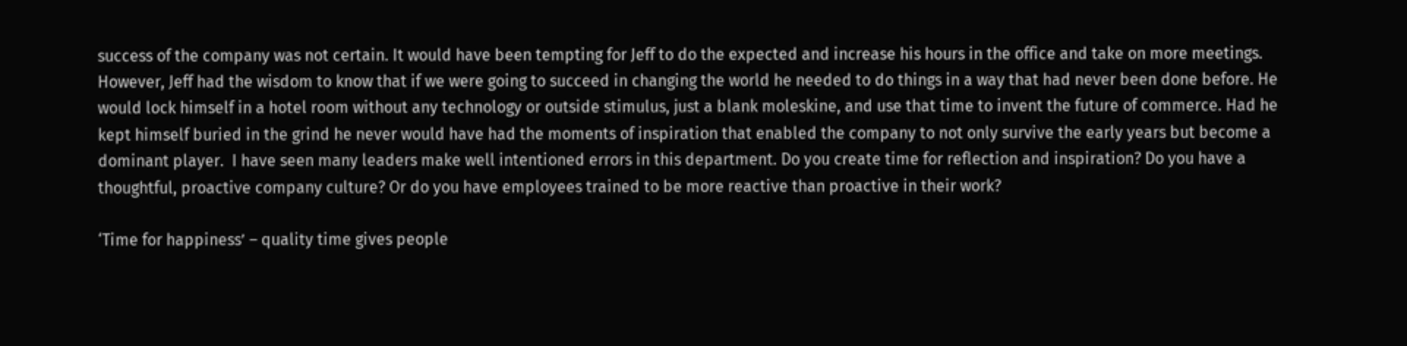success of the company was not certain. It would have been tempting for Jeff to do the expected and increase his hours in the office and take on more meetings.  However, Jeff had the wisdom to know that if we were going to succeed in changing the world he needed to do things in a way that had never been done before. He would lock himself in a hotel room without any technology or outside stimulus, just a blank moleskine, and use that time to invent the future of commerce. Had he kept himself buried in the grind he never would have had the moments of inspiration that enabled the company to not only survive the early years but become a dominant player.  I have seen many leaders make well intentioned errors in this department. Do you create time for reflection and inspiration? Do you have a thoughtful, proactive company culture? Or do you have employees trained to be more reactive than proactive in their work?

‘Time for happiness’ – quality time gives people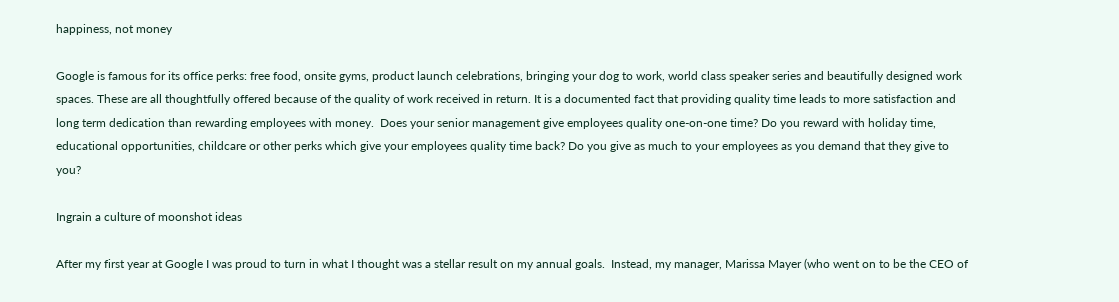happiness, not money

Google is famous for its office perks: free food, onsite gyms, product launch celebrations, bringing your dog to work, world class speaker series and beautifully designed work spaces. These are all thoughtfully offered because of the quality of work received in return. It is a documented fact that providing quality time leads to more satisfaction and long term dedication than rewarding employees with money.  Does your senior management give employees quality one-on-one time? Do you reward with holiday time, educational opportunities, childcare or other perks which give your employees quality time back? Do you give as much to your employees as you demand that they give to you?

Ingrain a culture of moonshot ideas

After my first year at Google I was proud to turn in what I thought was a stellar result on my annual goals.  Instead, my manager, Marissa Mayer (who went on to be the CEO of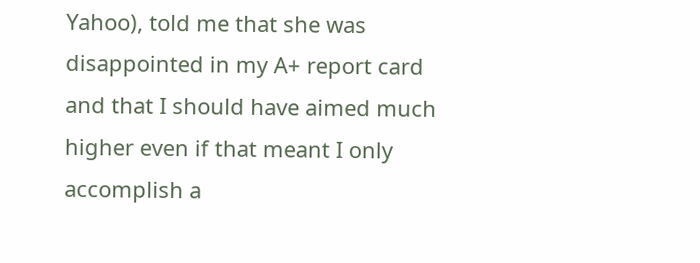Yahoo), told me that she was disappointed in my A+ report card and that I should have aimed much higher even if that meant I only accomplish a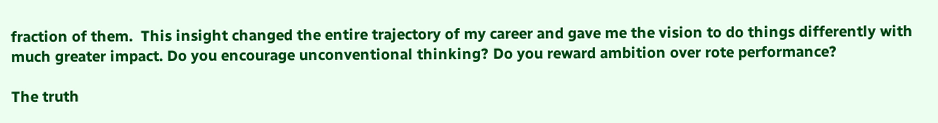fraction of them.  This insight changed the entire trajectory of my career and gave me the vision to do things differently with much greater impact. Do you encourage unconventional thinking? Do you reward ambition over rote performance?

The truth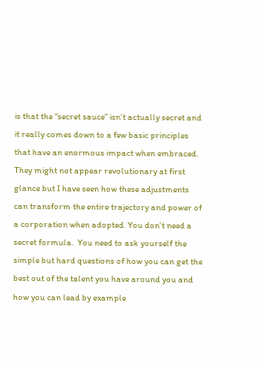is that the “secret sauce” isn’t actually secret and it really comes down to a few basic principles that have an enormous impact when embraced. They might not appear revolutionary at first glance but I have seen how these adjustments can transform the entire trajectory and power of a corporation when adopted. You don’t need a secret formula.  You need to ask yourself the simple but hard questions of how you can get the best out of the talent you have around you and how you can lead by example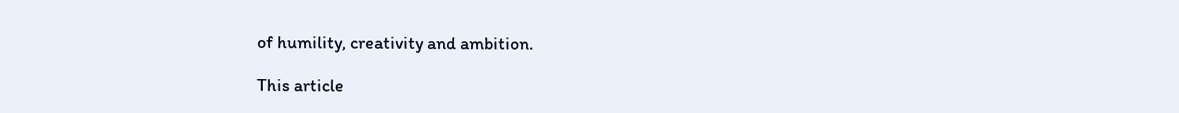of humility, creativity and ambition.

This article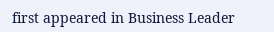first appeared in Business Leader